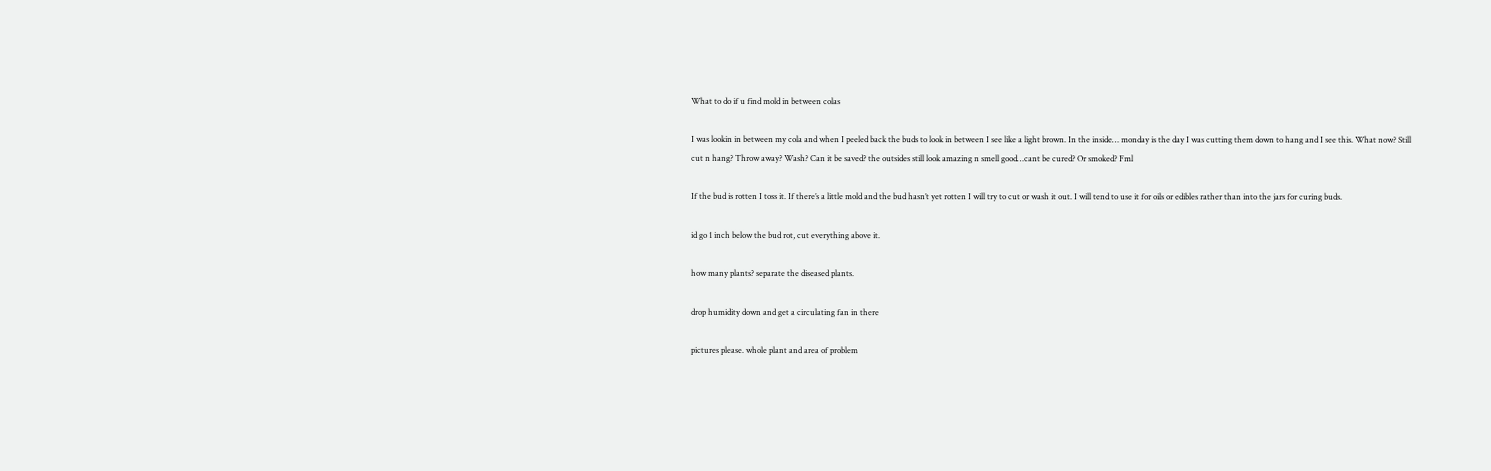What to do if u find mold in between colas

I was lookin in between my cola and when I peeled back the buds to look in between I see like a light brown. In the inside… monday is the day I was cutting them down to hang and I see this. What now? Still cut n hang? Throw away? Wash? Can it be saved? the outsides still look amazing n smell good…cant be cured? Or smoked? Fml

If the bud is rotten I toss it. If there’s a little mold and the bud hasn’t yet rotten I will try to cut or wash it out. I will tend to use it for oils or edibles rather than into the jars for curing buds.

id go 1 inch below the bud rot, cut everything above it.

how many plants? separate the diseased plants.

drop humidity down and get a circulating fan in there

pictures please. whole plant and area of problem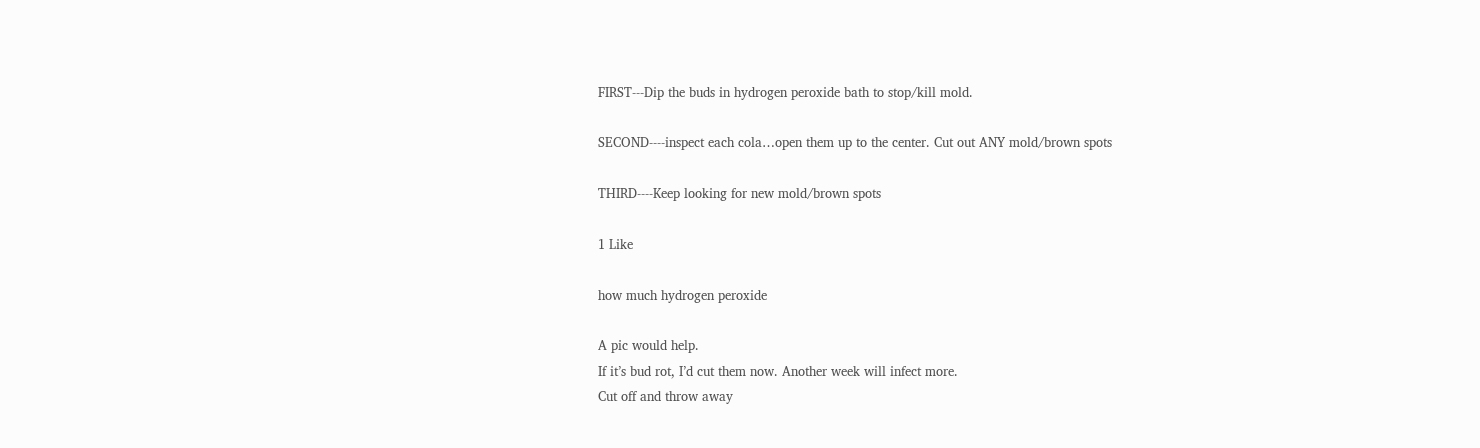FIRST---Dip the buds in hydrogen peroxide bath to stop/kill mold.

SECOND----inspect each cola…open them up to the center. Cut out ANY mold/brown spots

THIRD----Keep looking for new mold/brown spots

1 Like

how much hydrogen peroxide

A pic would help.
If it’s bud rot, I’d cut them now. Another week will infect more.
Cut off and throw away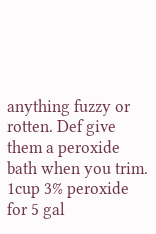anything fuzzy or rotten. Def give them a peroxide bath when you trim. 1cup 3% peroxide for 5 gal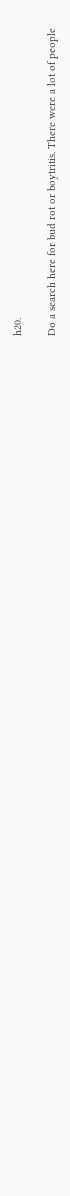h20.

Do a search here for bud rot or boytritis. There were a lot of people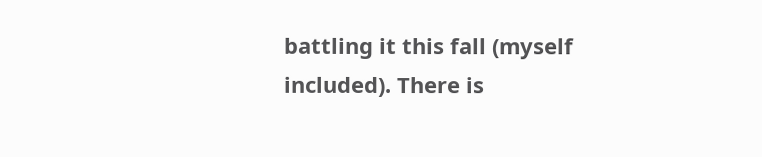battling it this fall (myself included). There is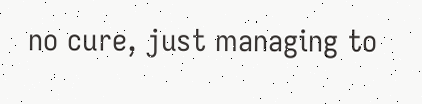no cure, just managing to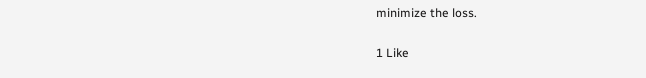minimize the loss.

1 Like